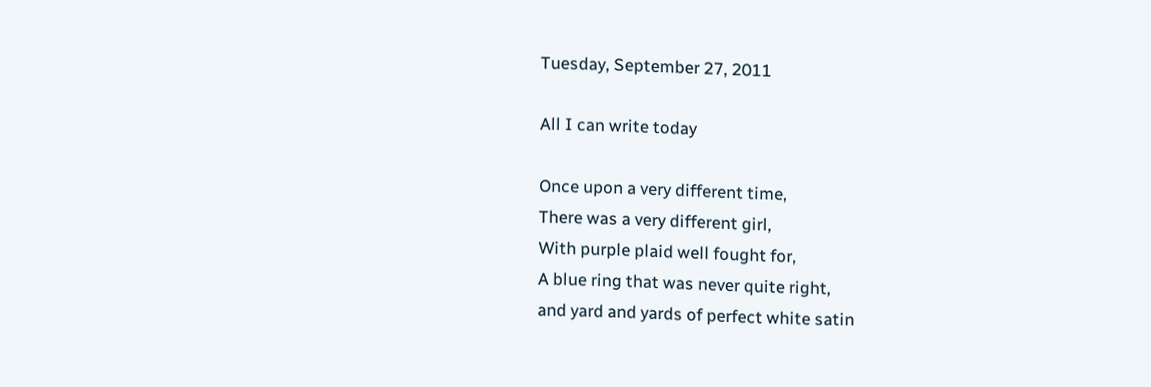Tuesday, September 27, 2011

All I can write today

Once upon a very different time,
There was a very different girl,
With purple plaid well fought for,
A blue ring that was never quite right,
and yard and yards of perfect white satin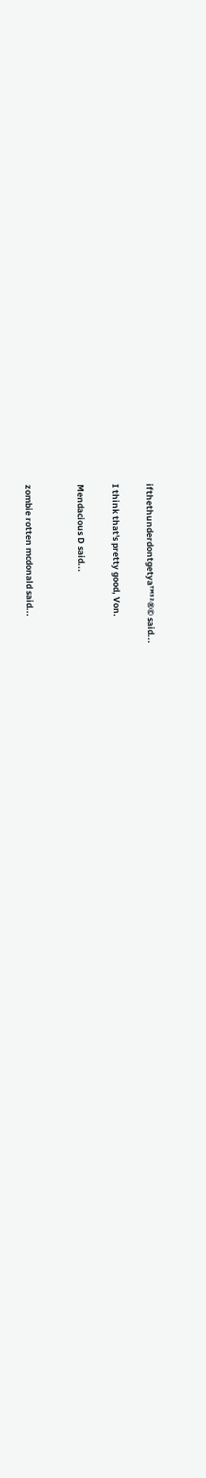ifthethunderdontgetya™³²®© said...

I think that's pretty good, Von.

Mendacious D said...


zombie rotten mcdonald said...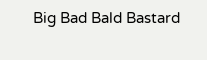Big Bad Bald Bastard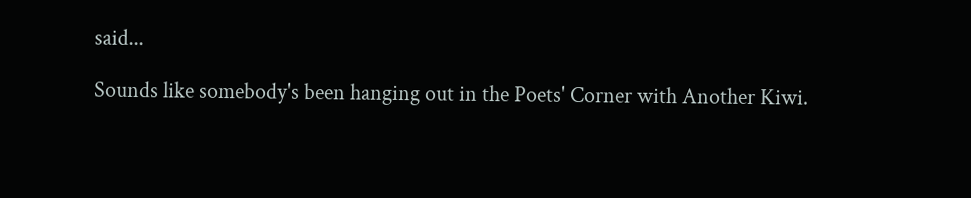said...

Sounds like somebody's been hanging out in the Poets' Corner with Another Kiwi.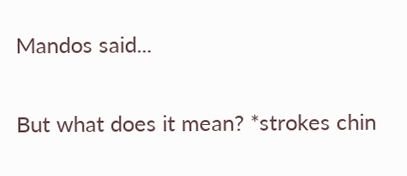Mandos said...

But what does it mean? *strokes chin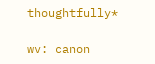thoughtfully*

wv: canon